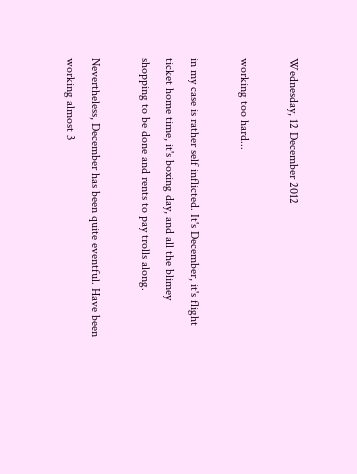Wednesday, 12 December 2012

working too hard...

in my case is rather self inflicted. It's December, it's flight ticket home time, it's boxing day, and all the blimey shopping to be done and rents to pay trolls along.

Nevertheless, December has been quite eventful. Have been working almost 3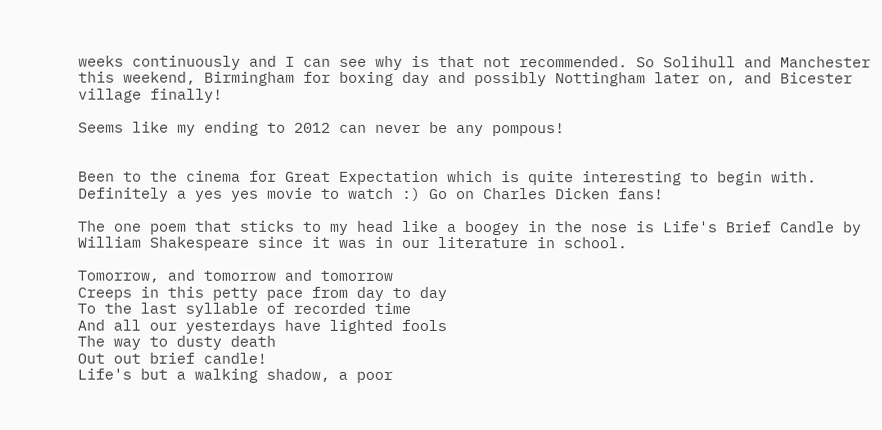weeks continuously and I can see why is that not recommended. So Solihull and Manchester this weekend, Birmingham for boxing day and possibly Nottingham later on, and Bicester village finally!

Seems like my ending to 2012 can never be any pompous!


Been to the cinema for Great Expectation which is quite interesting to begin with. Definitely a yes yes movie to watch :) Go on Charles Dicken fans!

The one poem that sticks to my head like a boogey in the nose is Life's Brief Candle by William Shakespeare since it was in our literature in school.

Tomorrow, and tomorrow and tomorrow
Creeps in this petty pace from day to day
To the last syllable of recorded time
And all our yesterdays have lighted fools
The way to dusty death
Out out brief candle!
Life's but a walking shadow, a poor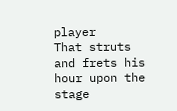player
That struts and frets his hour upon the stage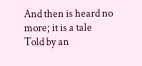And then is heard no more; it is a tale
Told by an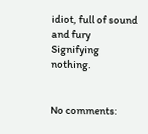idiot, full of sound and fury
Signifying nothing.


No comments: